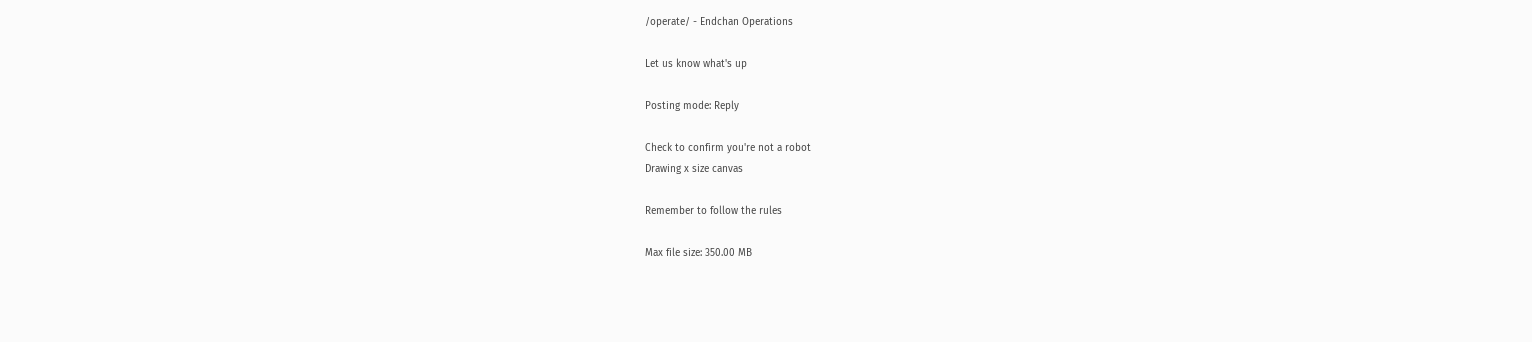/operate/ - Endchan Operations

Let us know what's up

Posting mode: Reply

Check to confirm you're not a robot
Drawing x size canvas

Remember to follow the rules

Max file size: 350.00 MB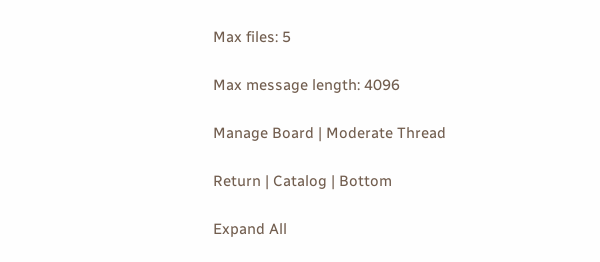Max files: 5

Max message length: 4096

Manage Board | Moderate Thread

Return | Catalog | Bottom

Expand All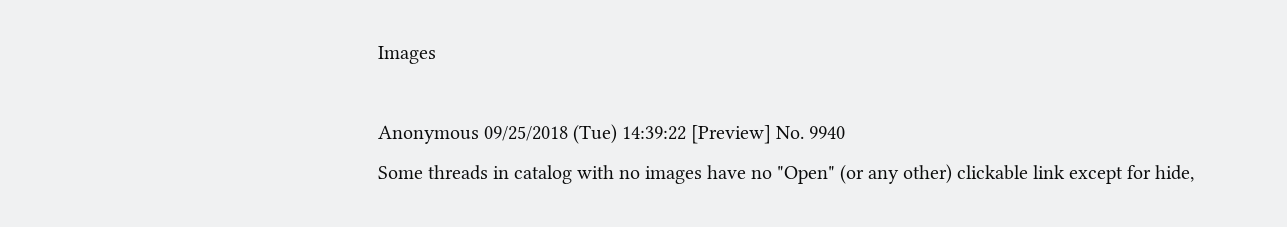Images

Anonymous 09/25/2018 (Tue) 14:39:22 [Preview] No. 9940
Some threads in catalog with no images have no "Open" (or any other) clickable link except for hide,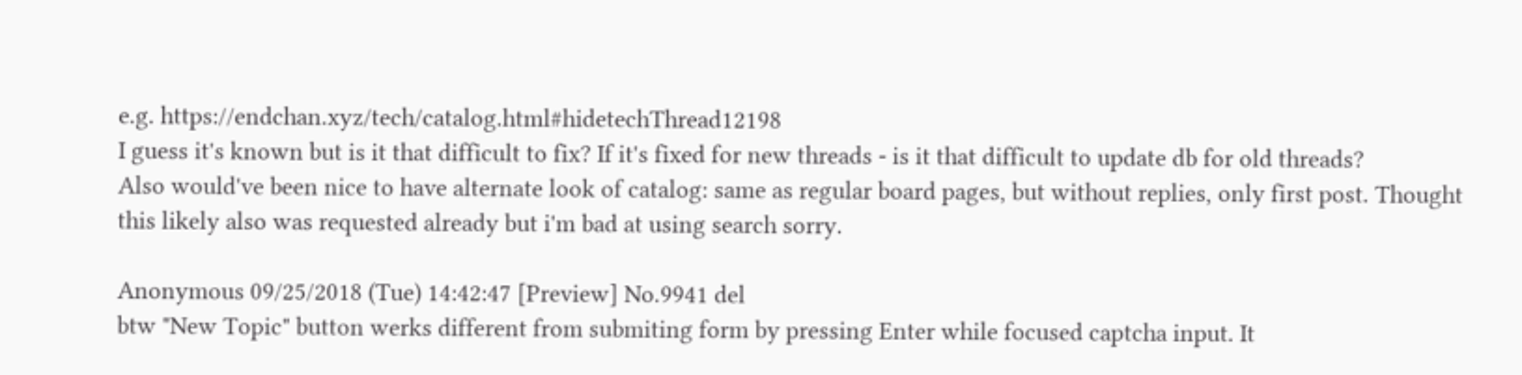e.g. https://endchan.xyz/tech/catalog.html#hidetechThread12198
I guess it's known but is it that difficult to fix? If it's fixed for new threads - is it that difficult to update db for old threads?
Also would've been nice to have alternate look of catalog: same as regular board pages, but without replies, only first post. Thought this likely also was requested already but i'm bad at using search sorry.

Anonymous 09/25/2018 (Tue) 14:42:47 [Preview] No.9941 del
btw "New Topic" button werks different from submiting form by pressing Enter while focused captcha input. It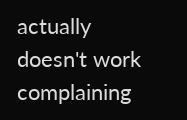actually doesn't work complaining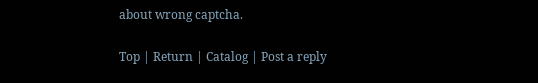about wrong captcha.

Top | Return | Catalog | Post a reply